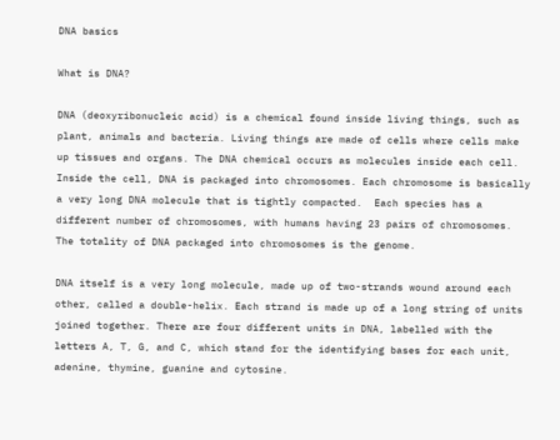DNA basics

What is DNA?

DNA (deoxyribonucleic acid) is a chemical found inside living things, such as plant, animals and bacteria. Living things are made of cells where cells make up tissues and organs. The DNA chemical occurs as molecules inside each cell. Inside the cell, DNA is packaged into chromosomes. Each chromosome is basically a very long DNA molecule that is tightly compacted.  Each species has a different number of chromosomes, with humans having 23 pairs of chromosomes. The totality of DNA packaged into chromosomes is the genome.

DNA itself is a very long molecule, made up of two-strands wound around each other, called a double-helix. Each strand is made up of a long string of units joined together. There are four different units in DNA, labelled with the letters A, T, G, and C, which stand for the identifying bases for each unit, adenine, thymine, guanine and cytosine.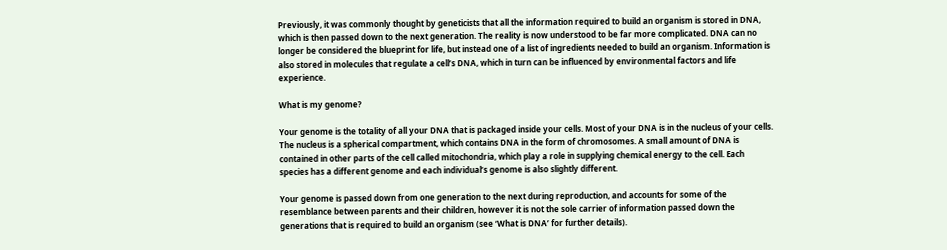Previously, it was commonly thought by geneticists that all the information required to build an organism is stored in DNA, which is then passed down to the next generation. The reality is now understood to be far more complicated. DNA can no longer be considered the blueprint for life, but instead one of a list of ingredients needed to build an organism. Information is also stored in molecules that regulate a cell’s DNA, which in turn can be influenced by environmental factors and life experience.

What is my genome?

Your genome is the totality of all your DNA that is packaged inside your cells. Most of your DNA is in the nucleus of your cells. The nucleus is a spherical compartment, which contains DNA in the form of chromosomes. A small amount of DNA is contained in other parts of the cell called mitochondria, which play a role in supplying chemical energy to the cell. Each species has a different genome and each individual’s genome is also slightly different.

Your genome is passed down from one generation to the next during reproduction, and accounts for some of the resemblance between parents and their children, however it is not the sole carrier of information passed down the generations that is required to build an organism (see ‘What is DNA’ for further details).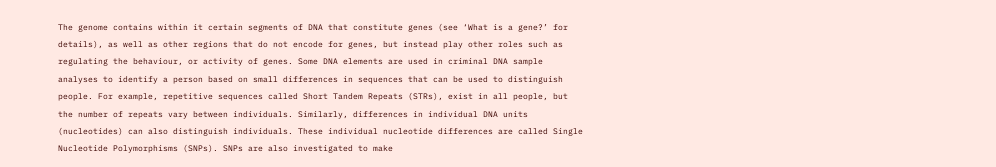The genome contains within it certain segments of DNA that constitute genes (see ‘What is a gene?’ for details), as well as other regions that do not encode for genes, but instead play other roles such as regulating the behaviour, or activity of genes. Some DNA elements are used in criminal DNA sample analyses to identify a person based on small differences in sequences that can be used to distinguish people. For example, repetitive sequences called Short Tandem Repeats (STRs), exist in all people, but the number of repeats vary between individuals. Similarly, differences in individual DNA units (nucleotides) can also distinguish individuals. These individual nucleotide differences are called Single Nucleotide Polymorphisms (SNPs). SNPs are also investigated to make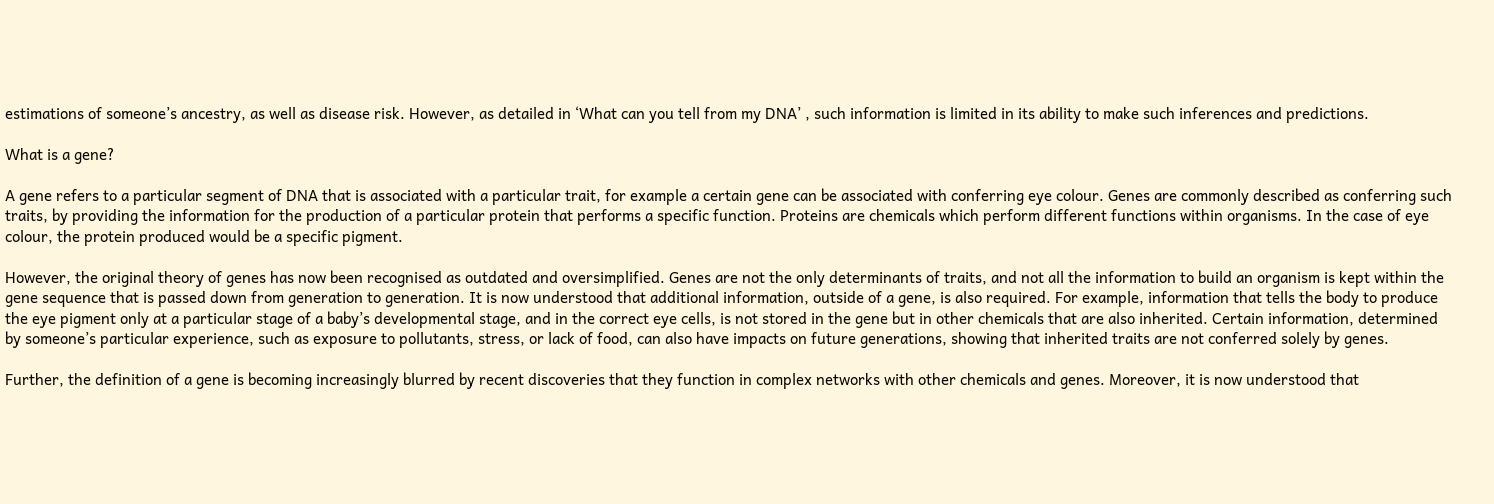estimations of someone’s ancestry, as well as disease risk. However, as detailed in ‘What can you tell from my DNA’ , such information is limited in its ability to make such inferences and predictions.

What is a gene?

A gene refers to a particular segment of DNA that is associated with a particular trait, for example a certain gene can be associated with conferring eye colour. Genes are commonly described as conferring such traits, by providing the information for the production of a particular protein that performs a specific function. Proteins are chemicals which perform different functions within organisms. In the case of eye colour, the protein produced would be a specific pigment.

However, the original theory of genes has now been recognised as outdated and oversimplified. Genes are not the only determinants of traits, and not all the information to build an organism is kept within the gene sequence that is passed down from generation to generation. It is now understood that additional information, outside of a gene, is also required. For example, information that tells the body to produce the eye pigment only at a particular stage of a baby’s developmental stage, and in the correct eye cells, is not stored in the gene but in other chemicals that are also inherited. Certain information, determined by someone’s particular experience, such as exposure to pollutants, stress, or lack of food, can also have impacts on future generations, showing that inherited traits are not conferred solely by genes.

Further, the definition of a gene is becoming increasingly blurred by recent discoveries that they function in complex networks with other chemicals and genes. Moreover, it is now understood that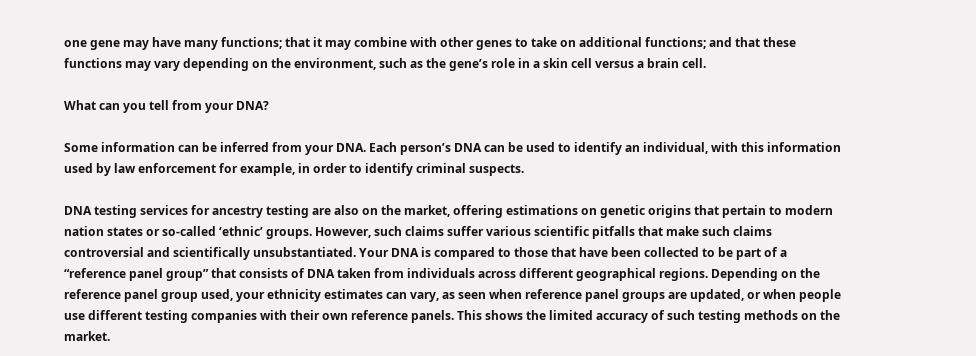one gene may have many functions; that it may combine with other genes to take on additional functions; and that these functions may vary depending on the environment, such as the gene’s role in a skin cell versus a brain cell.

What can you tell from your DNA?

Some information can be inferred from your DNA. Each person’s DNA can be used to identify an individual, with this information used by law enforcement for example, in order to identify criminal suspects.

DNA testing services for ancestry testing are also on the market, offering estimations on genetic origins that pertain to modern nation states or so-called ‘ethnic’ groups. However, such claims suffer various scientific pitfalls that make such claims controversial and scientifically unsubstantiated. Your DNA is compared to those that have been collected to be part of a “reference panel group” that consists of DNA taken from individuals across different geographical regions. Depending on the reference panel group used, your ethnicity estimates can vary, as seen when reference panel groups are updated, or when people use different testing companies with their own reference panels. This shows the limited accuracy of such testing methods on the market.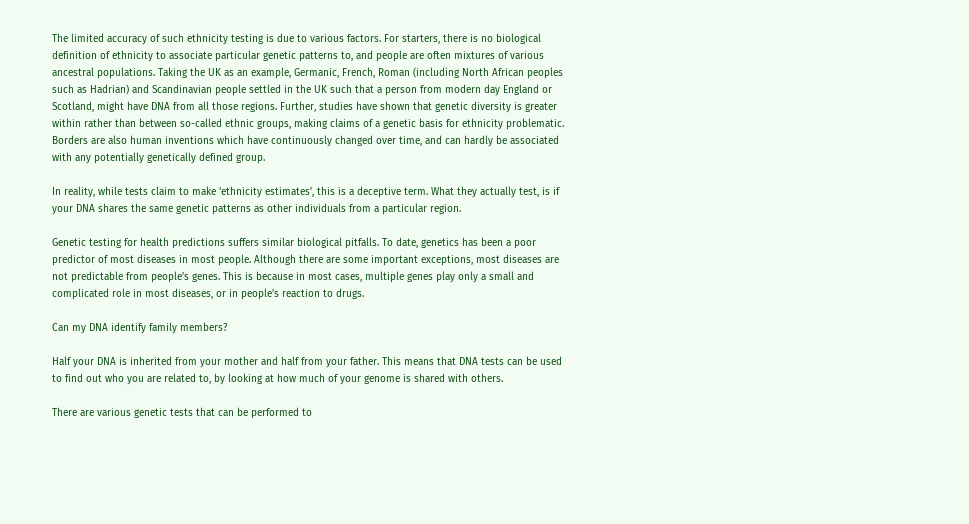The limited accuracy of such ethnicity testing is due to various factors. For starters, there is no biological definition of ethnicity to associate particular genetic patterns to, and people are often mixtures of various ancestral populations. Taking the UK as an example, Germanic, French, Roman (including North African peoples such as Hadrian) and Scandinavian people settled in the UK such that a person from modern day England or Scotland, might have DNA from all those regions. Further, studies have shown that genetic diversity is greater within rather than between so-called ethnic groups, making claims of a genetic basis for ethnicity problematic. Borders are also human inventions which have continuously changed over time, and can hardly be associated with any potentially genetically defined group.

In reality, while tests claim to make ‘ethnicity estimates’, this is a deceptive term. What they actually test, is if your DNA shares the same genetic patterns as other individuals from a particular region.

Genetic testing for health predictions suffers similar biological pitfalls. To date, genetics has been a poor predictor of most diseases in most people. Although there are some important exceptions, most diseases are not predictable from people’s genes. This is because in most cases, multiple genes play only a small and complicated role in most diseases, or in people’s reaction to drugs.

Can my DNA identify family members?

Half your DNA is inherited from your mother and half from your father. This means that DNA tests can be used to find out who you are related to, by looking at how much of your genome is shared with others.

There are various genetic tests that can be performed to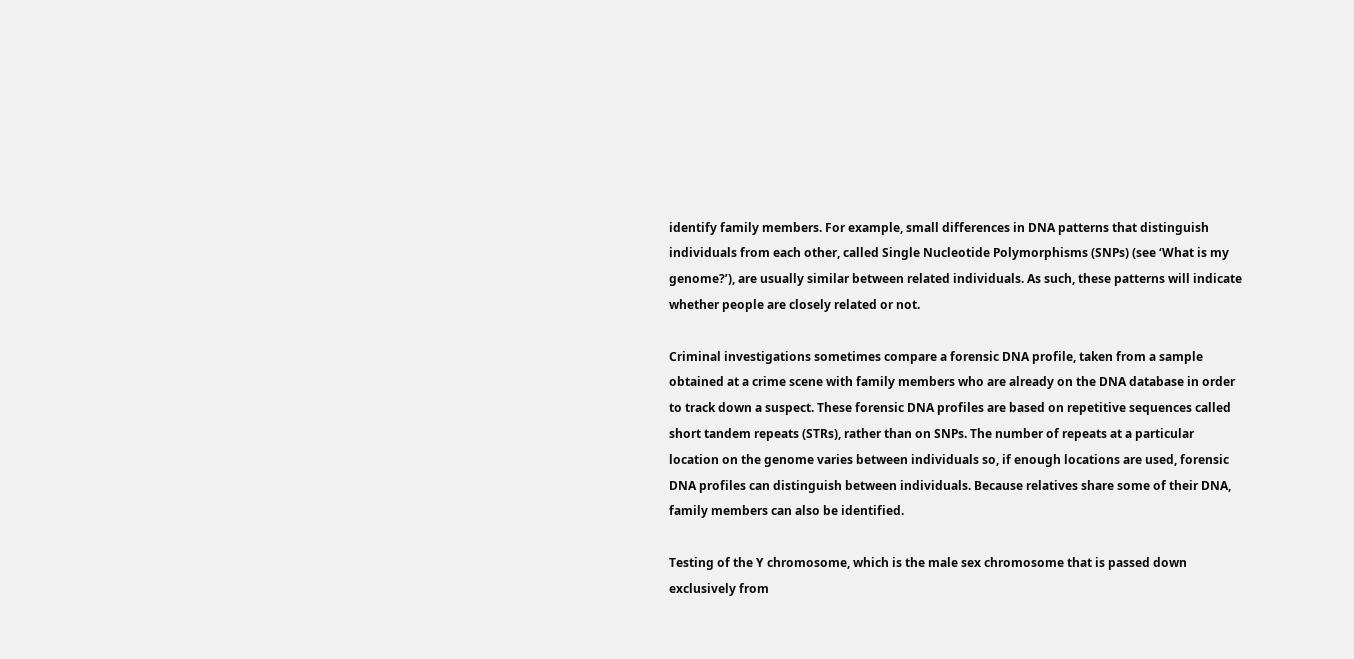identify family members. For example, small differences in DNA patterns that distinguish individuals from each other, called Single Nucleotide Polymorphisms (SNPs) (see ‘What is my genome?’), are usually similar between related individuals. As such, these patterns will indicate whether people are closely related or not.

Criminal investigations sometimes compare a forensic DNA profile, taken from a sample obtained at a crime scene with family members who are already on the DNA database in order to track down a suspect. These forensic DNA profiles are based on repetitive sequences called short tandem repeats (STRs), rather than on SNPs. The number of repeats at a particular location on the genome varies between individuals so, if enough locations are used, forensic DNA profiles can distinguish between individuals. Because relatives share some of their DNA, family members can also be identified.

Testing of the Y chromosome, which is the male sex chromosome that is passed down exclusively from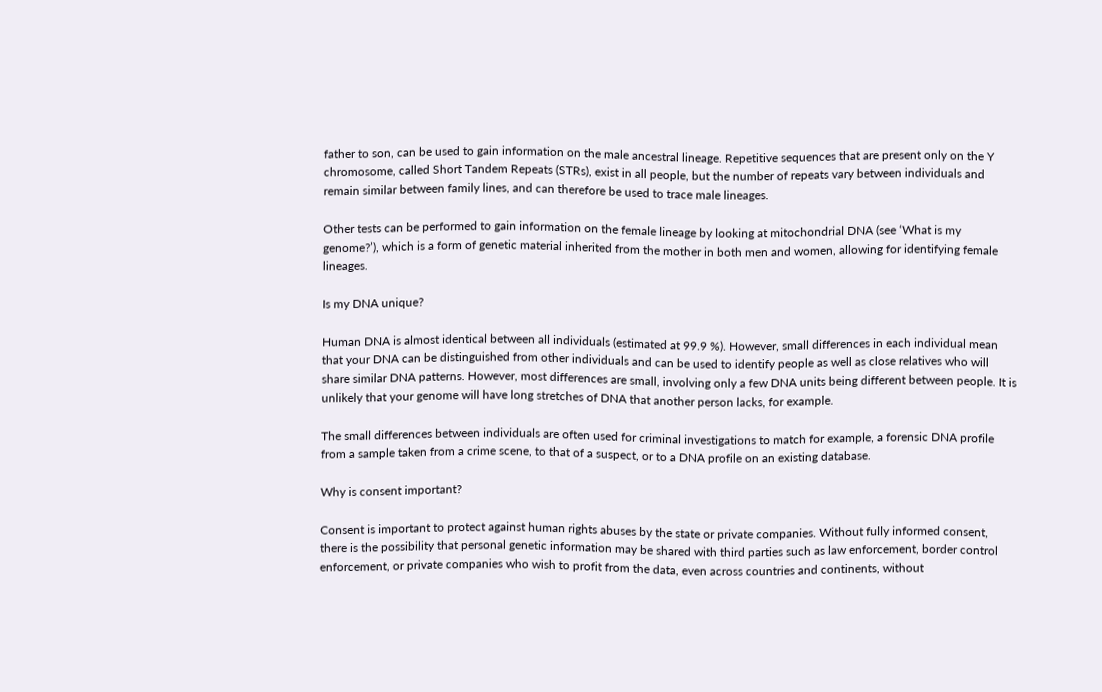father to son, can be used to gain information on the male ancestral lineage. Repetitive sequences that are present only on the Y chromosome, called Short Tandem Repeats (STRs), exist in all people, but the number of repeats vary between individuals and remain similar between family lines, and can therefore be used to trace male lineages.

Other tests can be performed to gain information on the female lineage by looking at mitochondrial DNA (see ‘What is my genome?’), which is a form of genetic material inherited from the mother in both men and women, allowing for identifying female lineages.

Is my DNA unique?

Human DNA is almost identical between all individuals (estimated at 99.9 %). However, small differences in each individual mean that your DNA can be distinguished from other individuals and can be used to identify people as well as close relatives who will share similar DNA patterns. However, most differences are small, involving only a few DNA units being different between people. It is unlikely that your genome will have long stretches of DNA that another person lacks, for example.

The small differences between individuals are often used for criminal investigations to match for example, a forensic DNA profile from a sample taken from a crime scene, to that of a suspect, or to a DNA profile on an existing database.

Why is consent important?

Consent is important to protect against human rights abuses by the state or private companies. Without fully informed consent, there is the possibility that personal genetic information may be shared with third parties such as law enforcement, border control enforcement, or private companies who wish to profit from the data, even across countries and continents, without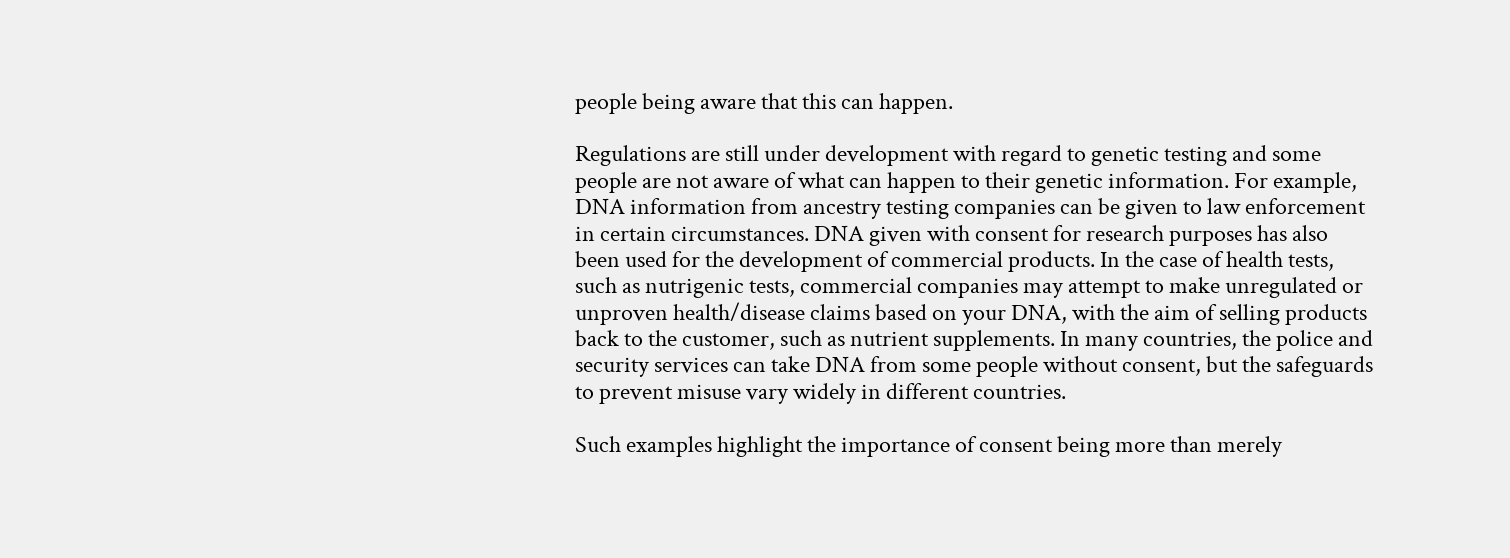people being aware that this can happen.

Regulations are still under development with regard to genetic testing and some people are not aware of what can happen to their genetic information. For example, DNA information from ancestry testing companies can be given to law enforcement in certain circumstances. DNA given with consent for research purposes has also been used for the development of commercial products. In the case of health tests, such as nutrigenic tests, commercial companies may attempt to make unregulated or unproven health/disease claims based on your DNA, with the aim of selling products back to the customer, such as nutrient supplements. In many countries, the police and security services can take DNA from some people without consent, but the safeguards to prevent misuse vary widely in different countries.

Such examples highlight the importance of consent being more than merely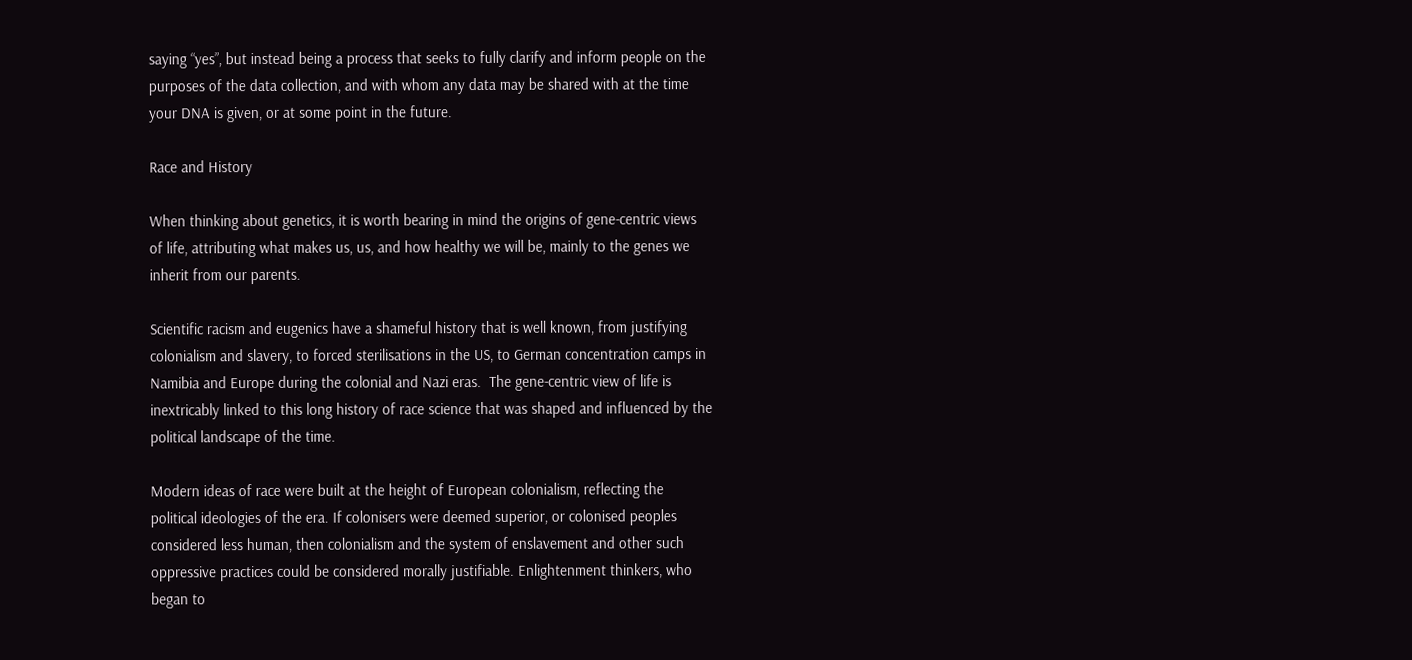saying “yes”, but instead being a process that seeks to fully clarify and inform people on the purposes of the data collection, and with whom any data may be shared with at the time your DNA is given, or at some point in the future.

Race and History

When thinking about genetics, it is worth bearing in mind the origins of gene-centric views of life, attributing what makes us, us, and how healthy we will be, mainly to the genes we inherit from our parents.

Scientific racism and eugenics have a shameful history that is well known, from justifying colonialism and slavery, to forced sterilisations in the US, to German concentration camps in Namibia and Europe during the colonial and Nazi eras.  The gene-centric view of life is inextricably linked to this long history of race science that was shaped and influenced by the political landscape of the time.

Modern ideas of race were built at the height of European colonialism, reflecting the political ideologies of the era. If colonisers were deemed superior, or colonised peoples considered less human, then colonialism and the system of enslavement and other such oppressive practices could be considered morally justifiable. Enlightenment thinkers, who began to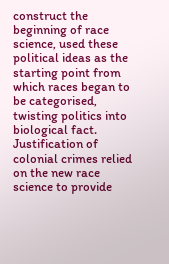construct the beginning of race science, used these political ideas as the starting point from which races began to be categorised, twisting politics into biological fact. Justification of colonial crimes relied on the new race science to provide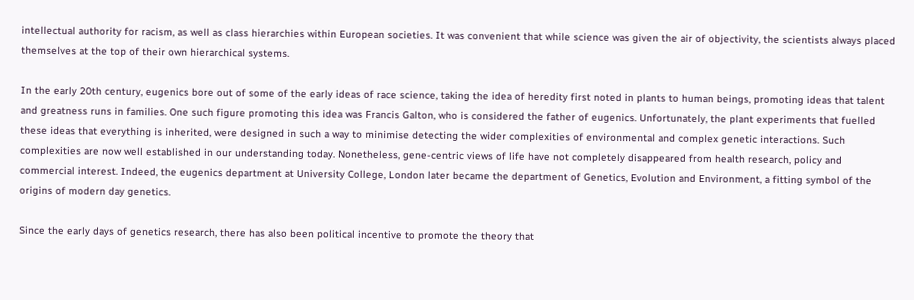intellectual authority for racism, as well as class hierarchies within European societies. It was convenient that while science was given the air of objectivity, the scientists always placed themselves at the top of their own hierarchical systems.

In the early 20th century, eugenics bore out of some of the early ideas of race science, taking the idea of heredity first noted in plants to human beings, promoting ideas that talent and greatness runs in families. One such figure promoting this idea was Francis Galton, who is considered the father of eugenics. Unfortunately, the plant experiments that fuelled these ideas that everything is inherited, were designed in such a way to minimise detecting the wider complexities of environmental and complex genetic interactions. Such complexities are now well established in our understanding today. Nonetheless, gene-centric views of life have not completely disappeared from health research, policy and commercial interest. Indeed, the eugenics department at University College, London later became the department of Genetics, Evolution and Environment, a fitting symbol of the origins of modern day genetics.

Since the early days of genetics research, there has also been political incentive to promote the theory that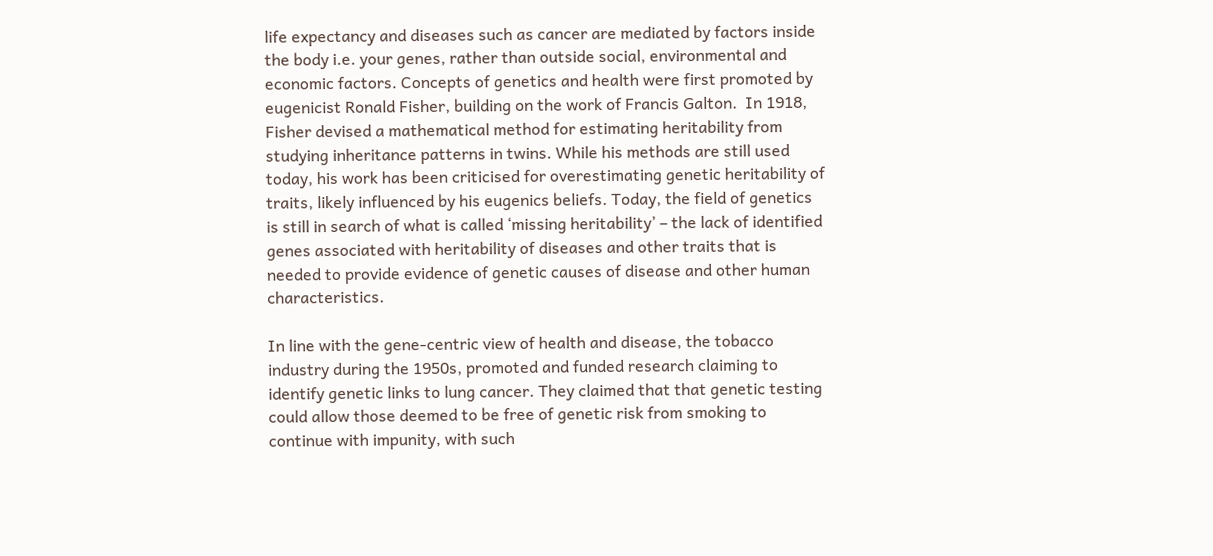life expectancy and diseases such as cancer are mediated by factors inside the body i.e. your genes, rather than outside social, environmental and economic factors. Concepts of genetics and health were first promoted by eugenicist Ronald Fisher, building on the work of Francis Galton.  In 1918, Fisher devised a mathematical method for estimating heritability from studying inheritance patterns in twins. While his methods are still used today, his work has been criticised for overestimating genetic heritability of traits, likely influenced by his eugenics beliefs. Today, the field of genetics is still in search of what is called ‘missing heritability’ – the lack of identified genes associated with heritability of diseases and other traits that is needed to provide evidence of genetic causes of disease and other human characteristics.

In line with the gene-centric view of health and disease, the tobacco industry during the 1950s, promoted and funded research claiming to identify genetic links to lung cancer. They claimed that that genetic testing could allow those deemed to be free of genetic risk from smoking to continue with impunity, with such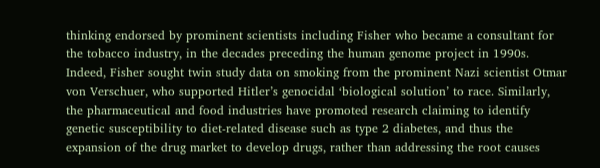thinking endorsed by prominent scientists including Fisher who became a consultant for the tobacco industry, in the decades preceding the human genome project in 1990s.  Indeed, Fisher sought twin study data on smoking from the prominent Nazi scientist Otmar von Verschuer, who supported Hitler’s genocidal ‘biological solution’ to race. Similarly, the pharmaceutical and food industries have promoted research claiming to identify genetic susceptibility to diet-related disease such as type 2 diabetes, and thus the expansion of the drug market to develop drugs, rather than addressing the root causes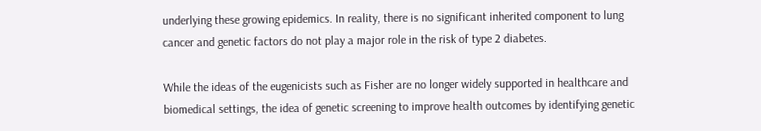underlying these growing epidemics. In reality, there is no significant inherited component to lung cancer and genetic factors do not play a major role in the risk of type 2 diabetes.

While the ideas of the eugenicists such as Fisher are no longer widely supported in healthcare and biomedical settings, the idea of genetic screening to improve health outcomes by identifying genetic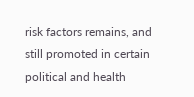risk factors remains, and still promoted in certain political and health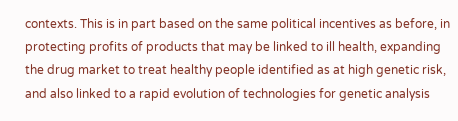contexts. This is in part based on the same political incentives as before, in protecting profits of products that may be linked to ill health, expanding the drug market to treat healthy people identified as at high genetic risk, and also linked to a rapid evolution of technologies for genetic analysis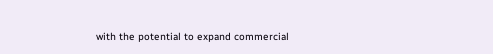with the potential to expand commercial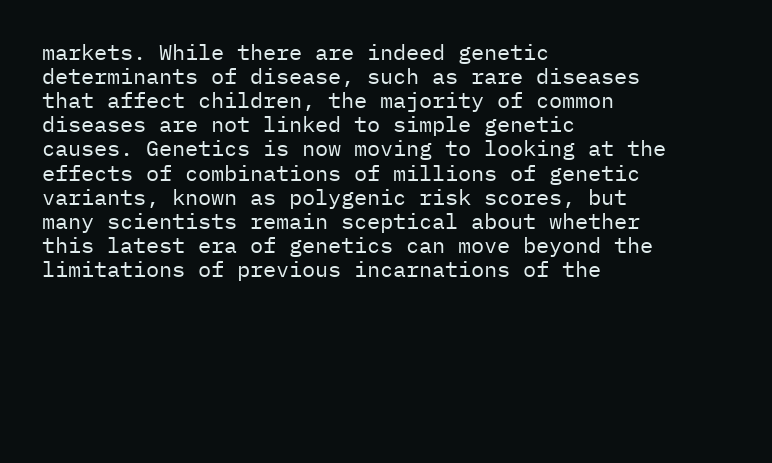markets. While there are indeed genetic determinants of disease, such as rare diseases that affect children, the majority of common diseases are not linked to simple genetic causes. Genetics is now moving to looking at the effects of combinations of millions of genetic variants, known as polygenic risk scores, but many scientists remain sceptical about whether this latest era of genetics can move beyond the limitations of previous incarnations of the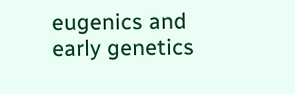eugenics and early genetics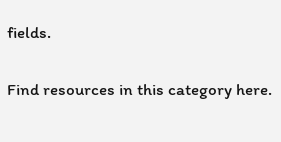fields.

Find resources in this category here.